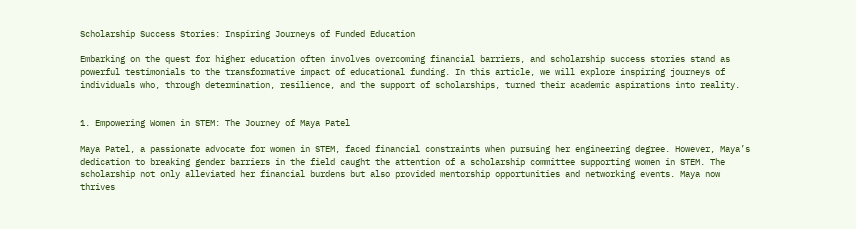Scholarship Success Stories: Inspiring Journeys of Funded Education

Embarking on the quest for higher education often involves overcoming financial barriers, and scholarship success stories stand as powerful testimonials to the transformative impact of educational funding. In this article, we will explore inspiring journeys of individuals who, through determination, resilience, and the support of scholarships, turned their academic aspirations into reality.


1. Empowering Women in STEM: The Journey of Maya Patel

Maya Patel, a passionate advocate for women in STEM, faced financial constraints when pursuing her engineering degree. However, Maya’s dedication to breaking gender barriers in the field caught the attention of a scholarship committee supporting women in STEM. The scholarship not only alleviated her financial burdens but also provided mentorship opportunities and networking events. Maya now thrives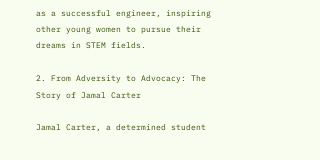as a successful engineer, inspiring other young women to pursue their dreams in STEM fields.

2. From Adversity to Advocacy: The Story of Jamal Carter

Jamal Carter, a determined student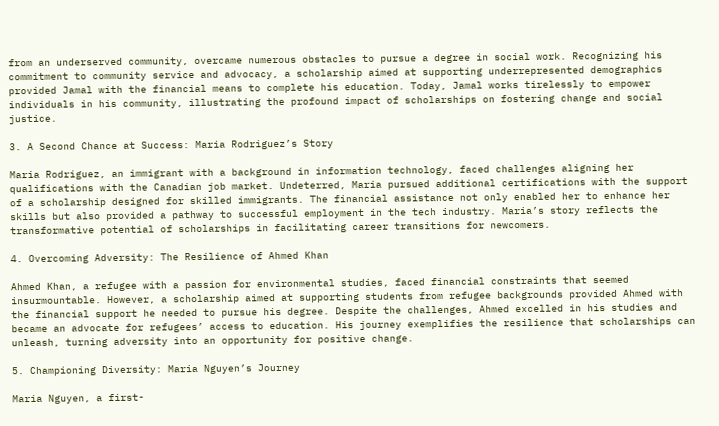from an underserved community, overcame numerous obstacles to pursue a degree in social work. Recognizing his commitment to community service and advocacy, a scholarship aimed at supporting underrepresented demographics provided Jamal with the financial means to complete his education. Today, Jamal works tirelessly to empower individuals in his community, illustrating the profound impact of scholarships on fostering change and social justice.

3. A Second Chance at Success: Maria Rodriguez’s Story

Maria Rodriguez, an immigrant with a background in information technology, faced challenges aligning her qualifications with the Canadian job market. Undeterred, Maria pursued additional certifications with the support of a scholarship designed for skilled immigrants. The financial assistance not only enabled her to enhance her skills but also provided a pathway to successful employment in the tech industry. Maria’s story reflects the transformative potential of scholarships in facilitating career transitions for newcomers.

4. Overcoming Adversity: The Resilience of Ahmed Khan

Ahmed Khan, a refugee with a passion for environmental studies, faced financial constraints that seemed insurmountable. However, a scholarship aimed at supporting students from refugee backgrounds provided Ahmed with the financial support he needed to pursue his degree. Despite the challenges, Ahmed excelled in his studies and became an advocate for refugees’ access to education. His journey exemplifies the resilience that scholarships can unleash, turning adversity into an opportunity for positive change.

5. Championing Diversity: Maria Nguyen’s Journey

Maria Nguyen, a first-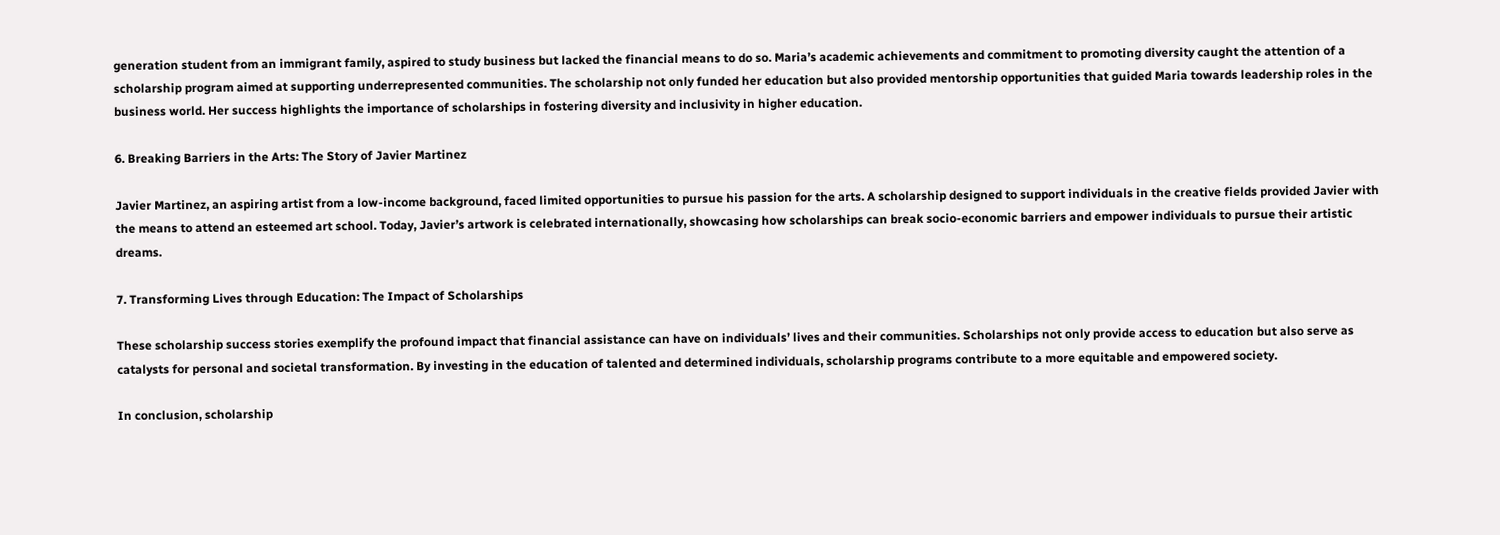generation student from an immigrant family, aspired to study business but lacked the financial means to do so. Maria’s academic achievements and commitment to promoting diversity caught the attention of a scholarship program aimed at supporting underrepresented communities. The scholarship not only funded her education but also provided mentorship opportunities that guided Maria towards leadership roles in the business world. Her success highlights the importance of scholarships in fostering diversity and inclusivity in higher education.

6. Breaking Barriers in the Arts: The Story of Javier Martinez

Javier Martinez, an aspiring artist from a low-income background, faced limited opportunities to pursue his passion for the arts. A scholarship designed to support individuals in the creative fields provided Javier with the means to attend an esteemed art school. Today, Javier’s artwork is celebrated internationally, showcasing how scholarships can break socio-economic barriers and empower individuals to pursue their artistic dreams.

7. Transforming Lives through Education: The Impact of Scholarships

These scholarship success stories exemplify the profound impact that financial assistance can have on individuals’ lives and their communities. Scholarships not only provide access to education but also serve as catalysts for personal and societal transformation. By investing in the education of talented and determined individuals, scholarship programs contribute to a more equitable and empowered society.

In conclusion, scholarship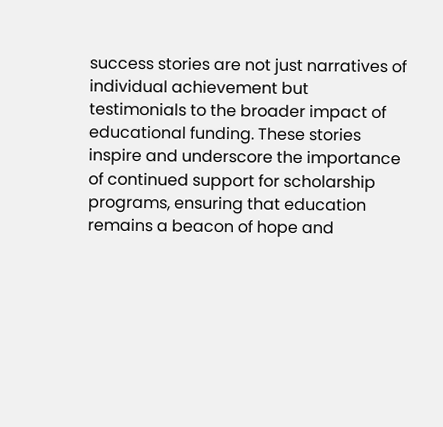success stories are not just narratives of individual achievement but testimonials to the broader impact of educational funding. These stories inspire and underscore the importance of continued support for scholarship programs, ensuring that education remains a beacon of hope and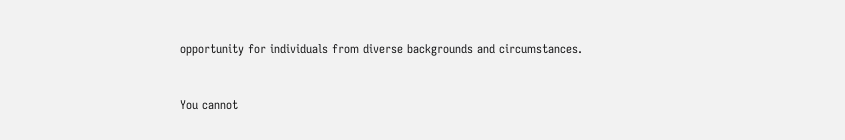opportunity for individuals from diverse backgrounds and circumstances.


You cannot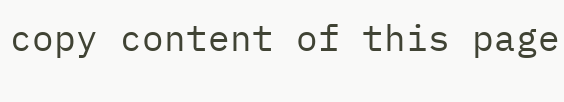copy content of this page